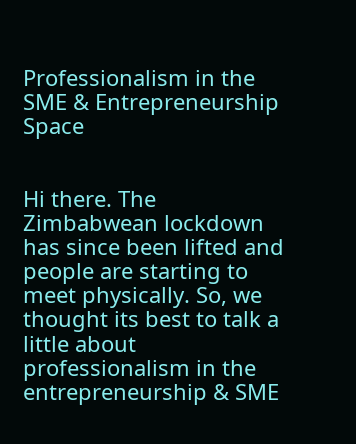Professionalism in the SME & Entrepreneurship Space


Hi there. The Zimbabwean lockdown has since been lifted and people are starting to meet physically. So, we thought its best to talk a little about professionalism in the entrepreneurship & SME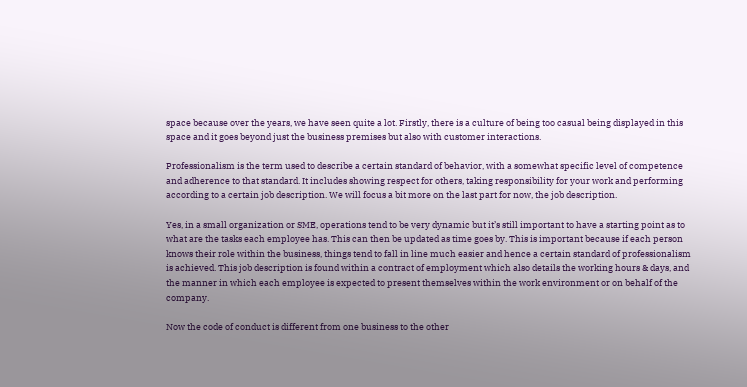space because over the years, we have seen quite a lot. Firstly, there is a culture of being too casual being displayed in this space and it goes beyond just the business premises but also with customer interactions.

Professionalism is the term used to describe a certain standard of behavior, with a somewhat specific level of competence and adherence to that standard. It includes showing respect for others, taking responsibility for your work and performing according to a certain job description. We will focus a bit more on the last part for now, the job description.

Yes, in a small organization or SME, operations tend to be very dynamic but it’s still important to have a starting point as to what are the tasks each employee has. This can then be updated as time goes by. This is important because if each person knows their role within the business, things tend to fall in line much easier and hence a certain standard of professionalism is achieved. This job description is found within a contract of employment which also details the working hours & days, and the manner in which each employee is expected to present themselves within the work environment or on behalf of the company.

Now the code of conduct is different from one business to the other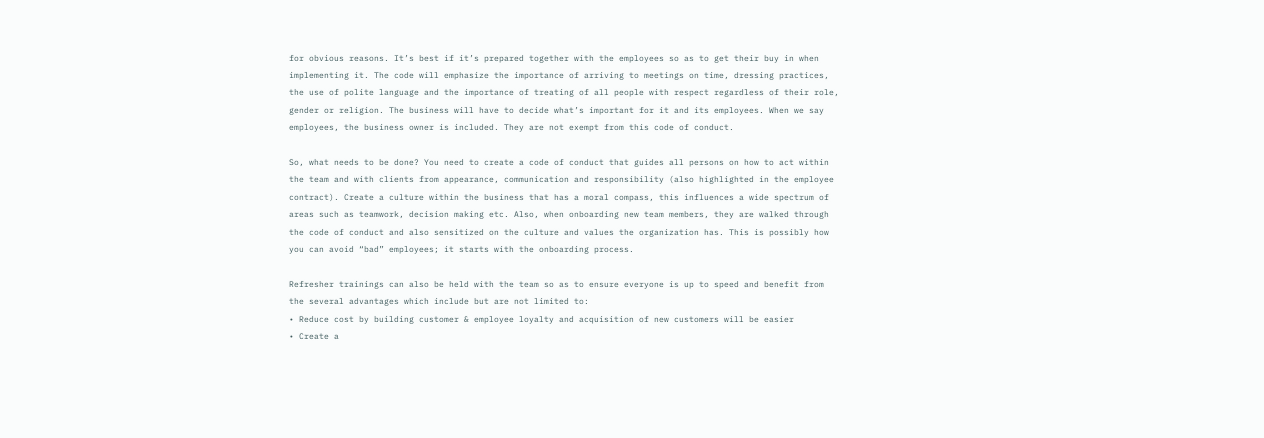for obvious reasons. It’s best if it’s prepared together with the employees so as to get their buy in when implementing it. The code will emphasize the importance of arriving to meetings on time, dressing practices, the use of polite language and the importance of treating of all people with respect regardless of their role, gender or religion. The business will have to decide what’s important for it and its employees. When we say employees, the business owner is included. They are not exempt from this code of conduct.

So, what needs to be done? You need to create a code of conduct that guides all persons on how to act within the team and with clients from appearance, communication and responsibility (also highlighted in the employee contract). Create a culture within the business that has a moral compass, this influences a wide spectrum of areas such as teamwork, decision making etc. Also, when onboarding new team members, they are walked through the code of conduct and also sensitized on the culture and values the organization has. This is possibly how you can avoid “bad” employees; it starts with the onboarding process.

Refresher trainings can also be held with the team so as to ensure everyone is up to speed and benefit from the several advantages which include but are not limited to:
• Reduce cost by building customer & employee loyalty and acquisition of new customers will be easier
• Create a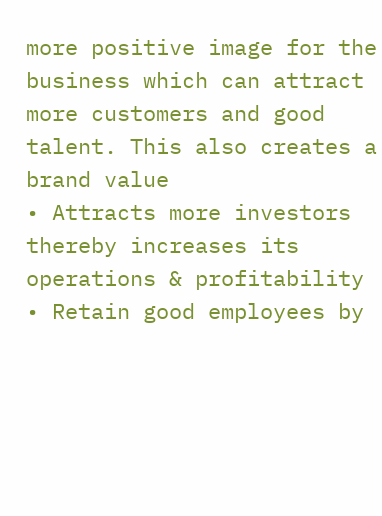more positive image for the business which can attract more customers and good talent. This also creates a brand value
• Attracts more investors thereby increases its operations & profitability
• Retain good employees by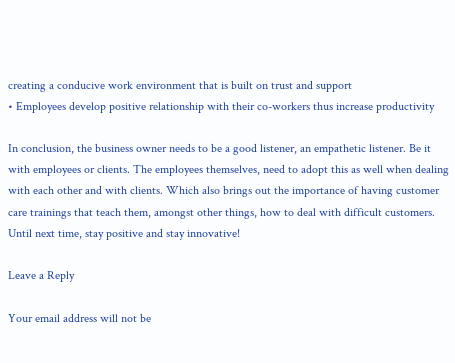creating a conducive work environment that is built on trust and support
• Employees develop positive relationship with their co-workers thus increase productivity

In conclusion, the business owner needs to be a good listener, an empathetic listener. Be it with employees or clients. The employees themselves, need to adopt this as well when dealing with each other and with clients. Which also brings out the importance of having customer care trainings that teach them, amongst other things, how to deal with difficult customers. Until next time, stay positive and stay innovative!

Leave a Reply

Your email address will not be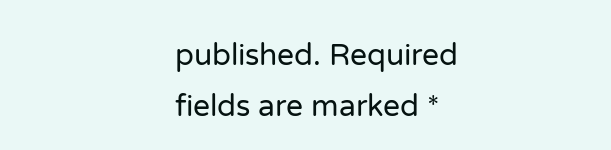published. Required fields are marked *